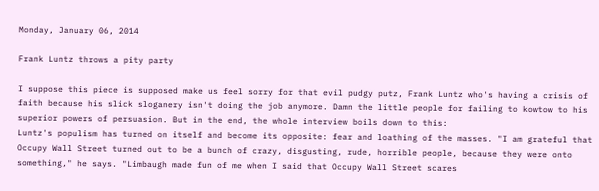Monday, January 06, 2014

Frank Luntz throws a pity party

I suppose this piece is supposed make us feel sorry for that evil pudgy putz, Frank Luntz who's having a crisis of faith because his slick sloganery isn't doing the job anymore. Damn the little people for failing to kowtow to his superior powers of persuasion. But in the end, the whole interview boils down to this:
Luntz's populism has turned on itself and become its opposite: fear and loathing of the masses. "I am grateful that Occupy Wall Street turned out to be a bunch of crazy, disgusting, rude, horrible people, because they were onto something," he says. "Limbaugh made fun of me when I said that Occupy Wall Street scares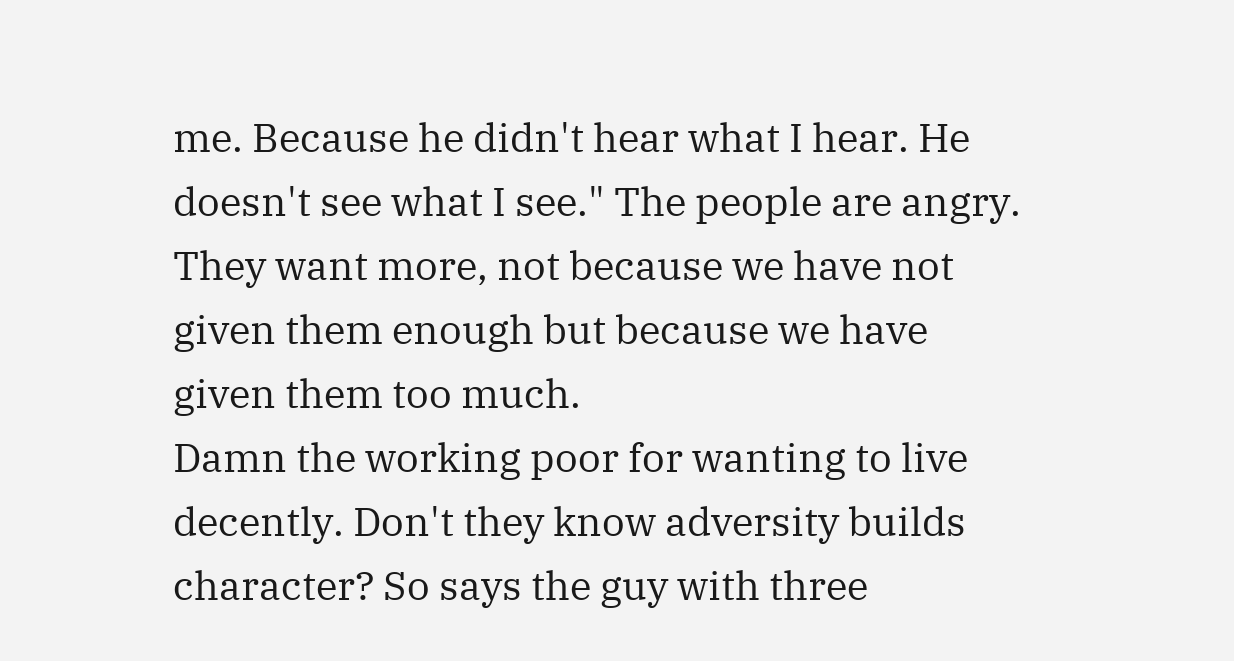me. Because he didn't hear what I hear. He doesn't see what I see." The people are angry. They want more, not because we have not given them enough but because we have given them too much.
Damn the working poor for wanting to live decently. Don't they know adversity builds character? So says the guy with three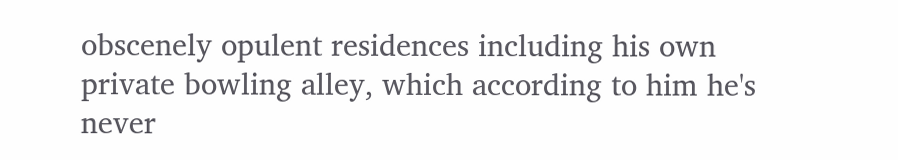obscenely opulent residences including his own private bowling alley, which according to him he's never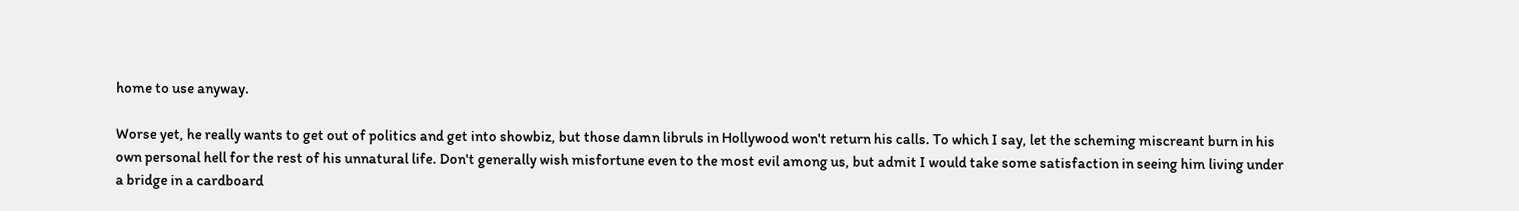home to use anyway.

Worse yet, he really wants to get out of politics and get into showbiz, but those damn libruls in Hollywood won't return his calls. To which I say, let the scheming miscreant burn in his own personal hell for the rest of his unnatural life. Don't generally wish misfortune even to the most evil among us, but admit I would take some satisfaction in seeing him living under a bridge in a cardboard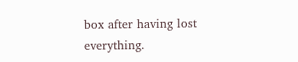box after having lost everything.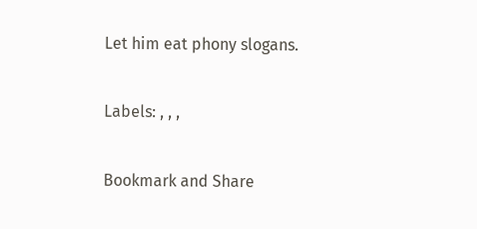Let him eat phony slogans.

Labels: , , ,

Bookmark and Share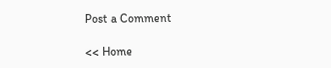Post a Comment

<< Home